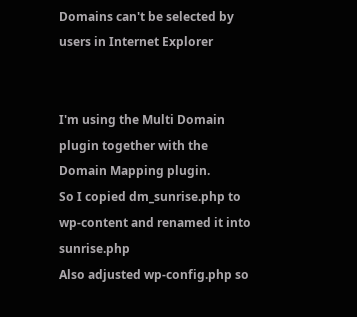Domains can't be selected by users in Internet Explorer


I'm using the Multi Domain plugin together with the Domain Mapping plugin.
So I copied dm_sunrise.php to wp-content and renamed it into sunrise.php
Also adjusted wp-config.php so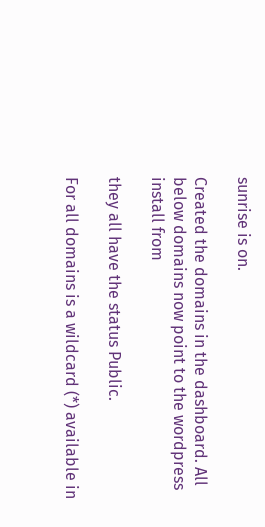sunrise is on.

Created the domains in the dashboard. All below domains now point to the wordpress install from

they all have the status Public.

For all domains is a wildcard (*) available in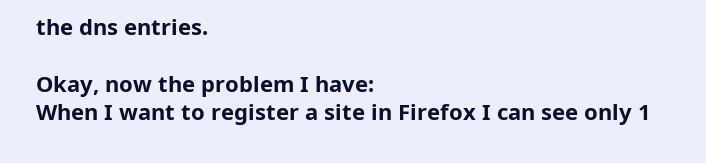the dns entries.

Okay, now the problem I have:
When I want to register a site in Firefox I can see only 1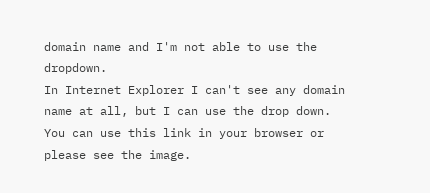domain name and I'm not able to use the dropdown.
In Internet Explorer I can't see any domain name at all, but I can use the drop down.
You can use this link in your browser or please see the image.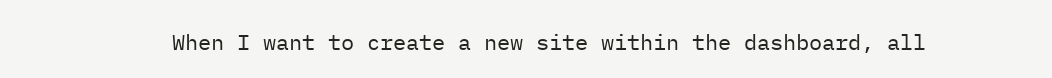When I want to create a new site within the dashboard, all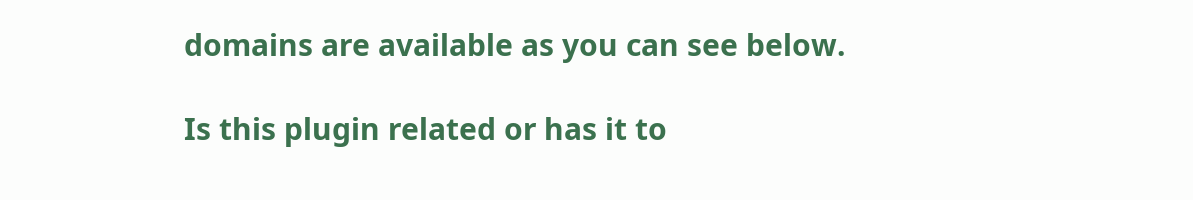domains are available as you can see below.

Is this plugin related or has it to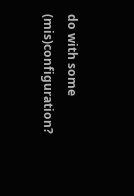do with some (mis)configuration?